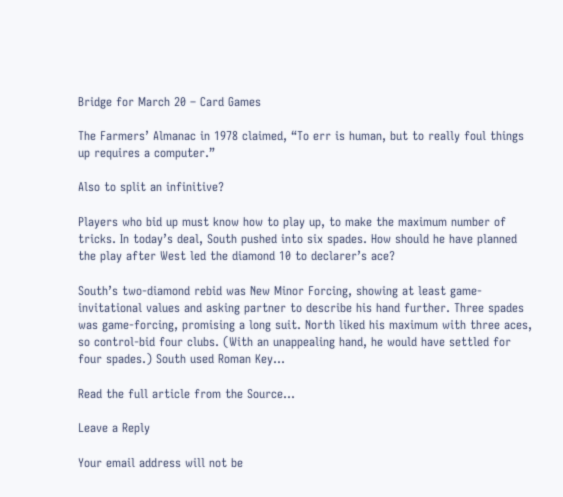Bridge for March 20 – Card Games

The Farmers’ Almanac in 1978 claimed, “To err is human, but to really foul things up requires a computer.”

Also to split an infinitive?

Players who bid up must know how to play up, to make the maximum number of tricks. In today’s deal, South pushed into six spades. How should he have planned the play after West led the diamond 10 to declarer’s ace?

South’s two-diamond rebid was New Minor Forcing, showing at least game-invitational values and asking partner to describe his hand further. Three spades was game-forcing, promising a long suit. North liked his maximum with three aces, so control-bid four clubs. (With an unappealing hand, he would have settled for four spades.) South used Roman Key…

Read the full article from the Source…

Leave a Reply

Your email address will not be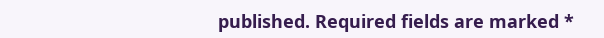published. Required fields are marked *